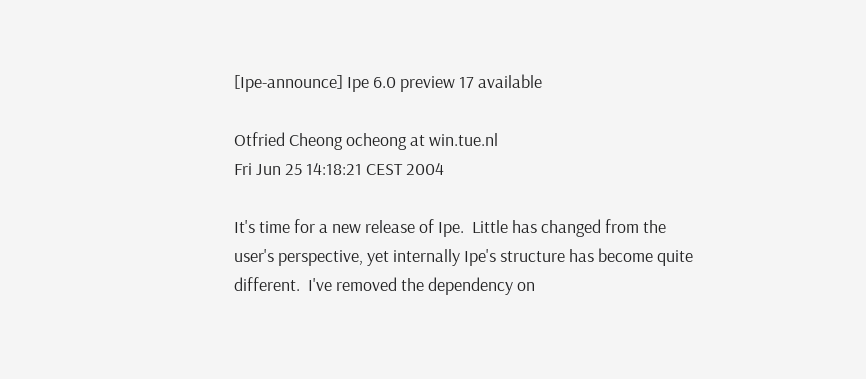[Ipe-announce] Ipe 6.0 preview 17 available

Otfried Cheong ocheong at win.tue.nl
Fri Jun 25 14:18:21 CEST 2004

It's time for a new release of Ipe.  Little has changed from the
user's perspective, yet internally Ipe's structure has become quite
different.  I've removed the dependency on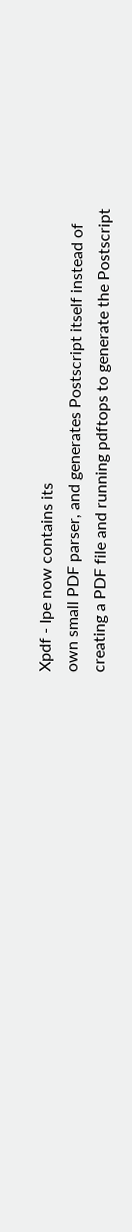Xpdf - Ipe now contains its
own small PDF parser, and generates Postscript itself instead of
creating a PDF file and running pdftops to generate the Postscript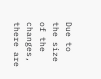Due to the size of the changes, there are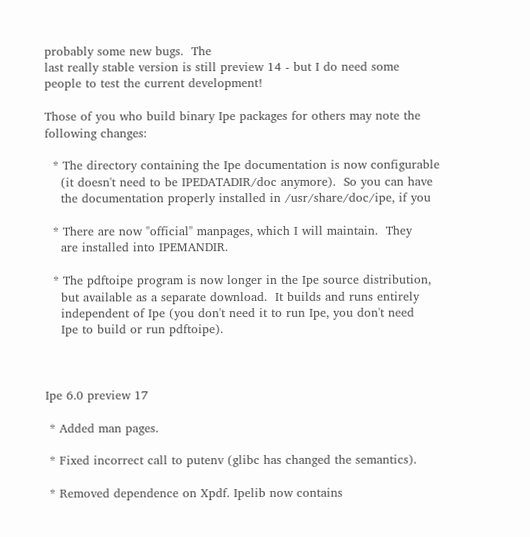probably some new bugs.  The
last really stable version is still preview 14 - but I do need some
people to test the current development!

Those of you who build binary Ipe packages for others may note the
following changes:

  * The directory containing the Ipe documentation is now configurable
    (it doesn't need to be IPEDATADIR/doc anymore).  So you can have
    the documentation properly installed in /usr/share/doc/ipe, if you

  * There are now "official" manpages, which I will maintain.  They
    are installed into IPEMANDIR.

  * The pdftoipe program is now longer in the Ipe source distribution,
    but available as a separate download.  It builds and runs entirely
    independent of Ipe (you don't need it to run Ipe, you don't need
    Ipe to build or run pdftoipe).



Ipe 6.0 preview 17

 * Added man pages.

 * Fixed incorrect call to putenv (glibc has changed the semantics).

 * Removed dependence on Xpdf. Ipelib now contains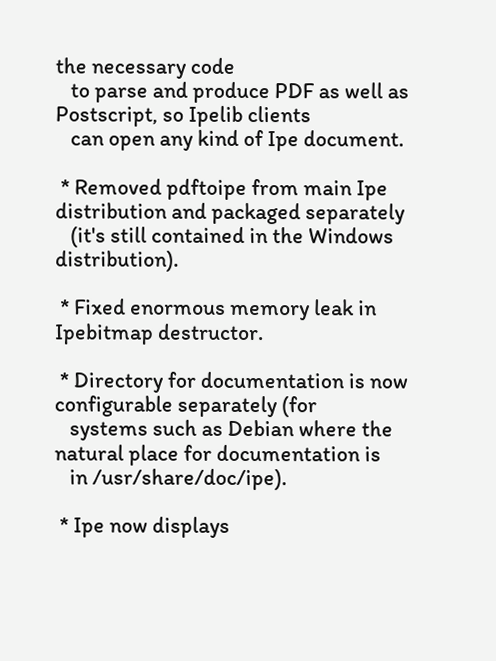the necessary code
   to parse and produce PDF as well as Postscript, so Ipelib clients
   can open any kind of Ipe document.

 * Removed pdftoipe from main Ipe distribution and packaged separately
   (it's still contained in the Windows distribution).

 * Fixed enormous memory leak in Ipebitmap destructor.

 * Directory for documentation is now configurable separately (for
   systems such as Debian where the natural place for documentation is
   in /usr/share/doc/ipe).

 * Ipe now displays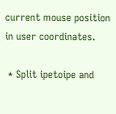current mouse position in user coordinates.

 * Split ipetoipe and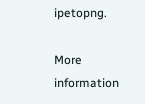ipetopng.

More information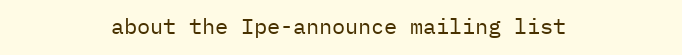about the Ipe-announce mailing list